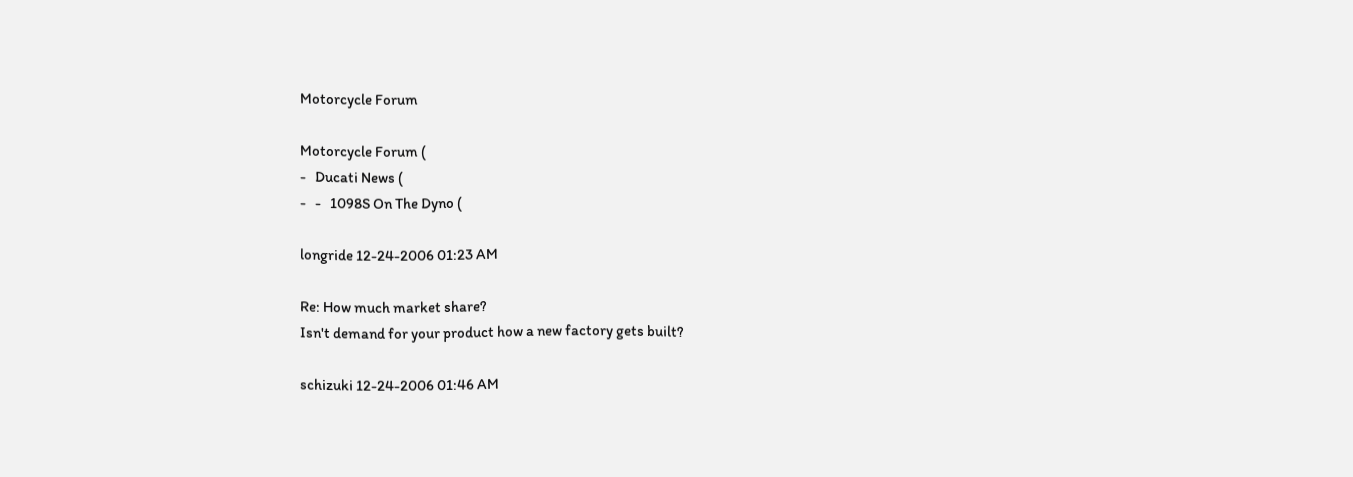Motorcycle Forum

Motorcycle Forum (
-   Ducati News (
-   -   1098S On The Dyno (

longride 12-24-2006 01:23 AM

Re: How much market share?
Isn't demand for your product how a new factory gets built?

schizuki 12-24-2006 01:46 AM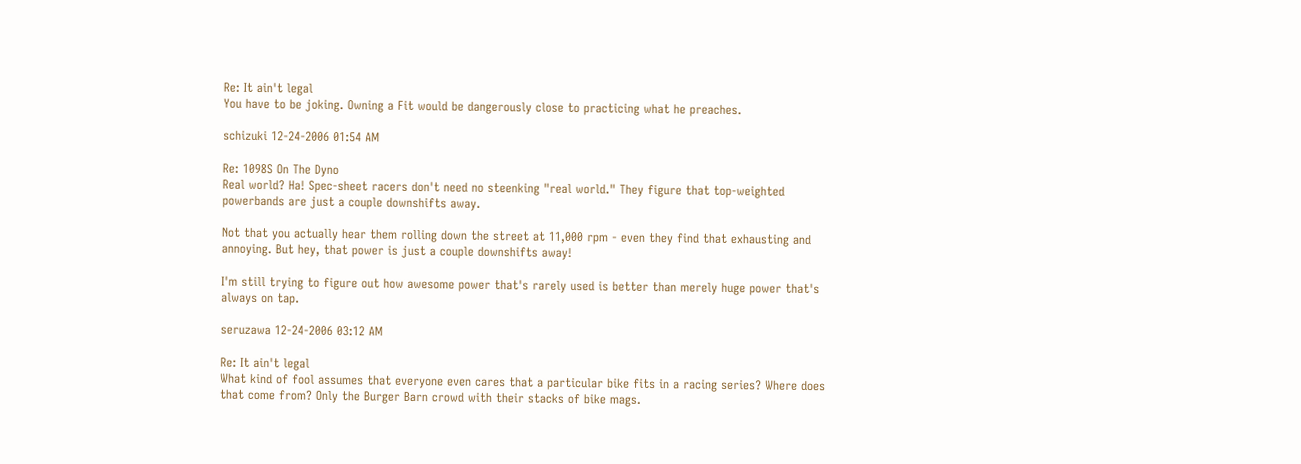Re: It ain't legal
You have to be joking. Owning a Fit would be dangerously close to practicing what he preaches.

schizuki 12-24-2006 01:54 AM

Re: 1098S On The Dyno
Real world? Ha! Spec-sheet racers don't need no steenking "real world." They figure that top-weighted powerbands are just a couple downshifts away.

Not that you actually hear them rolling down the street at 11,000 rpm - even they find that exhausting and annoying. But hey, that power is just a couple downshifts away!

I'm still trying to figure out how awesome power that's rarely used is better than merely huge power that's always on tap.

seruzawa 12-24-2006 03:12 AM

Re: It ain't legal
What kind of fool assumes that everyone even cares that a particular bike fits in a racing series? Where does that come from? Only the Burger Barn crowd with their stacks of bike mags.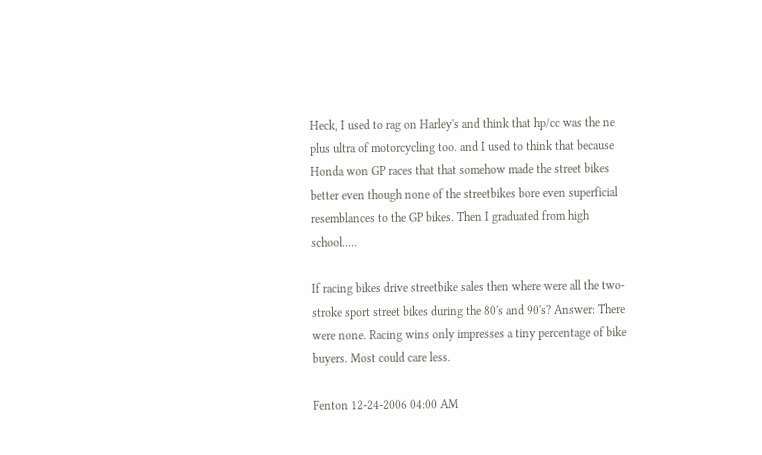Heck, I used to rag on Harley's and think that hp/cc was the ne plus ultra of motorcycling too. and I used to think that because Honda won GP races that that somehow made the street bikes better even though none of the streetbikes bore even superficial resemblances to the GP bikes. Then I graduated from high school.....

If racing bikes drive streetbike sales then where were all the two-stroke sport street bikes during the 80's and 90's? Answer: There were none. Racing wins only impresses a tiny percentage of bike buyers. Most could care less.

Fenton 12-24-2006 04:00 AM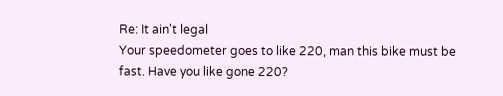Re: It ain't legal
Your speedometer goes to like 220, man this bike must be fast. Have you like gone 220?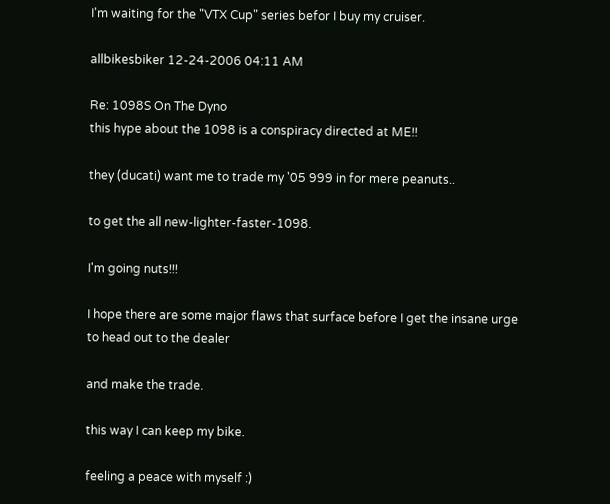I'm waiting for the "VTX Cup" series befor I buy my cruiser.

allbikesbiker 12-24-2006 04:11 AM

Re: 1098S On The Dyno
this hype about the 1098 is a conspiracy directed at ME!!

they (ducati) want me to trade my '05 999 in for mere peanuts..

to get the all new-lighter-faster-1098.

I'm going nuts!!!

I hope there are some major flaws that surface before I get the insane urge to head out to the dealer

and make the trade.

this way I can keep my bike.

feeling a peace with myself :)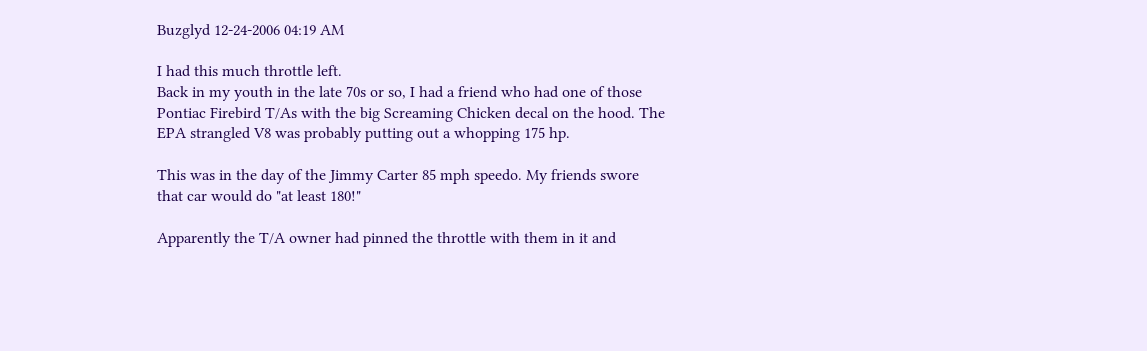Buzglyd 12-24-2006 04:19 AM

I had this much throttle left.
Back in my youth in the late 70s or so, I had a friend who had one of those Pontiac Firebird T/As with the big Screaming Chicken decal on the hood. The EPA strangled V8 was probably putting out a whopping 175 hp.

This was in the day of the Jimmy Carter 85 mph speedo. My friends swore that car would do "at least 180!"

Apparently the T/A owner had pinned the throttle with them in it and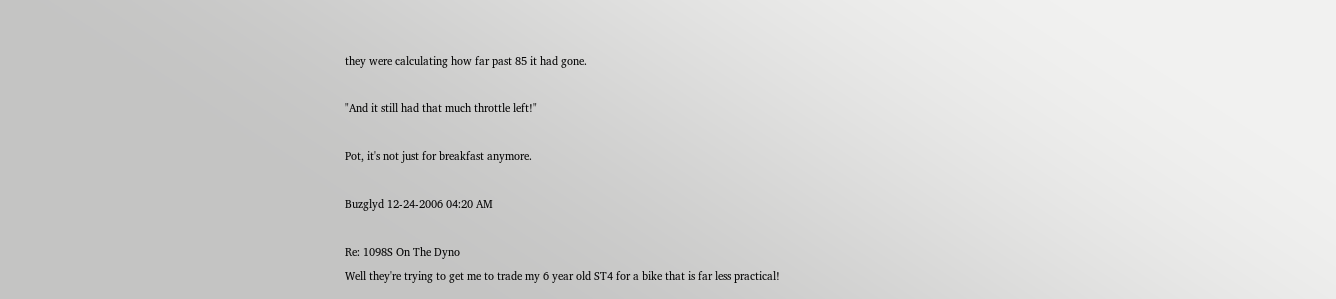they were calculating how far past 85 it had gone.

"And it still had that much throttle left!"

Pot, it's not just for breakfast anymore.

Buzglyd 12-24-2006 04:20 AM

Re: 1098S On The Dyno
Well they're trying to get me to trade my 6 year old ST4 for a bike that is far less practical!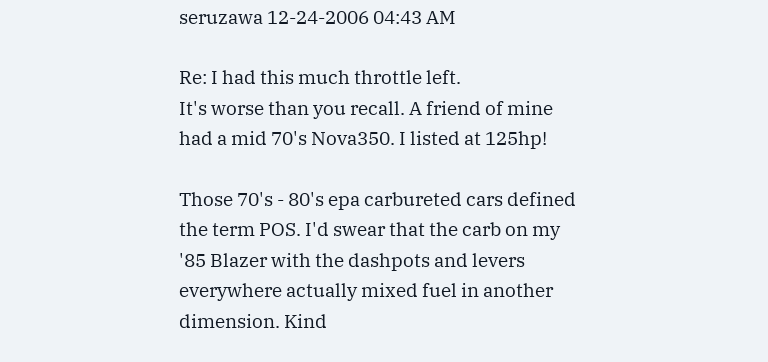seruzawa 12-24-2006 04:43 AM

Re: I had this much throttle left.
It's worse than you recall. A friend of mine had a mid 70's Nova350. I listed at 125hp!

Those 70's - 80's epa carbureted cars defined the term POS. I'd swear that the carb on my '85 Blazer with the dashpots and levers everywhere actually mixed fuel in another dimension. Kind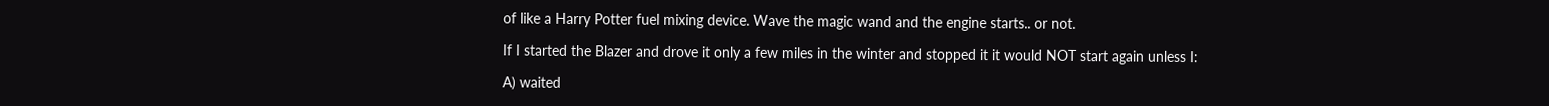of like a Harry Potter fuel mixing device. Wave the magic wand and the engine starts.. or not.

If I started the Blazer and drove it only a few miles in the winter and stopped it it would NOT start again unless I:

A) waited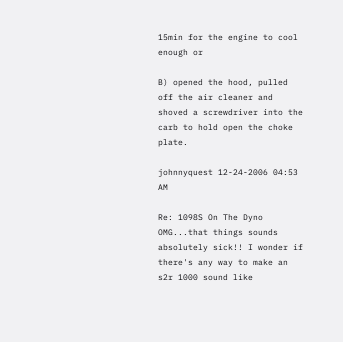15min for the engine to cool enough or

B) opened the hood, pulled off the air cleaner and shoved a screwdriver into the carb to hold open the choke plate.

johnnyquest 12-24-2006 04:53 AM

Re: 1098S On The Dyno
OMG...that things sounds absolutely sick!! I wonder if there's any way to make an s2r 1000 sound like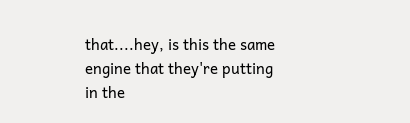that....hey, is this the same engine that they're putting in the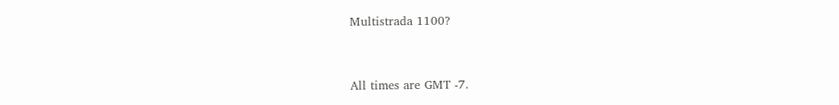Multistrada 1100?


All times are GMT -7.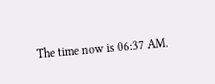The time now is 06:37 AM.